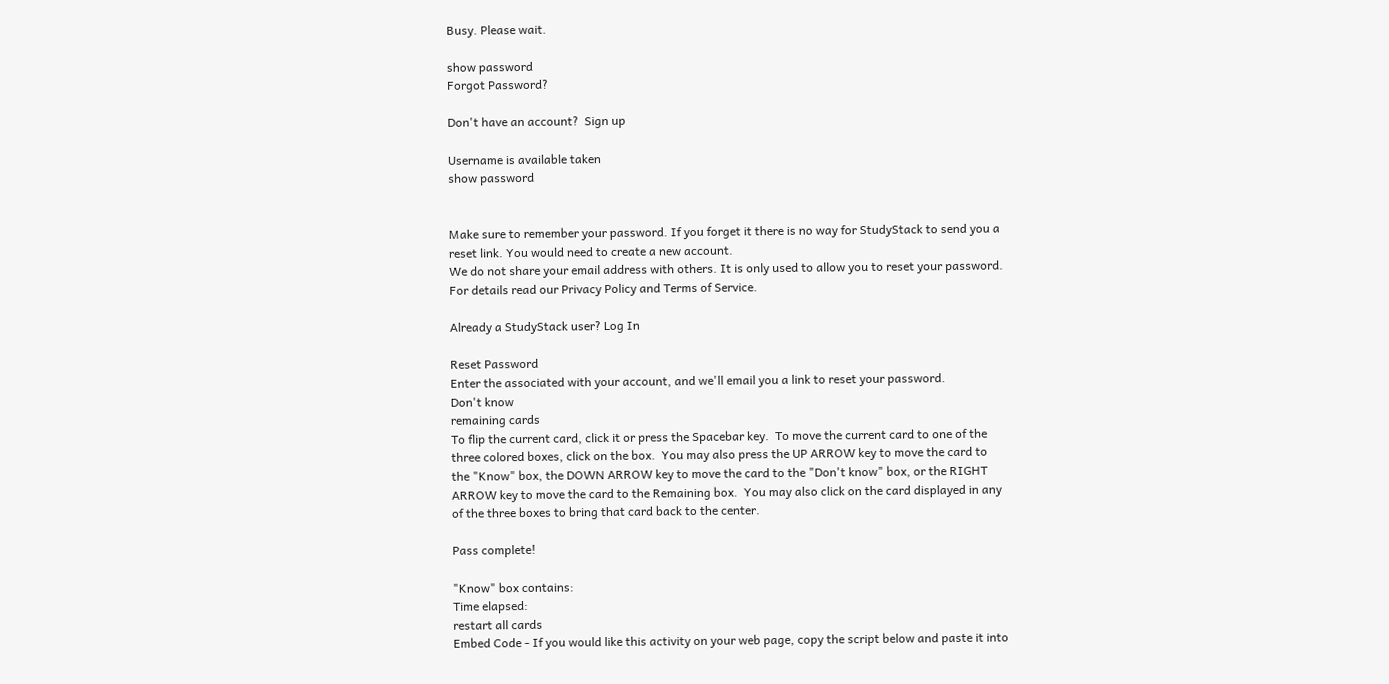Busy. Please wait.

show password
Forgot Password?

Don't have an account?  Sign up

Username is available taken
show password


Make sure to remember your password. If you forget it there is no way for StudyStack to send you a reset link. You would need to create a new account.
We do not share your email address with others. It is only used to allow you to reset your password. For details read our Privacy Policy and Terms of Service.

Already a StudyStack user? Log In

Reset Password
Enter the associated with your account, and we'll email you a link to reset your password.
Don't know
remaining cards
To flip the current card, click it or press the Spacebar key.  To move the current card to one of the three colored boxes, click on the box.  You may also press the UP ARROW key to move the card to the "Know" box, the DOWN ARROW key to move the card to the "Don't know" box, or the RIGHT ARROW key to move the card to the Remaining box.  You may also click on the card displayed in any of the three boxes to bring that card back to the center.

Pass complete!

"Know" box contains:
Time elapsed:
restart all cards
Embed Code - If you would like this activity on your web page, copy the script below and paste it into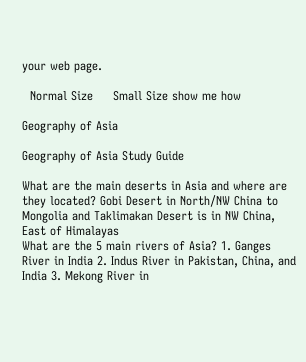your web page.

  Normal Size     Small Size show me how

Geography of Asia

Geography of Asia Study Guide

What are the main deserts in Asia and where are they located? Gobi Desert in North/NW China to Mongolia and Taklimakan Desert is in NW China, East of Himalayas
What are the 5 main rivers of Asia? 1. Ganges River in India 2. Indus River in Pakistan, China, and India 3. Mekong River in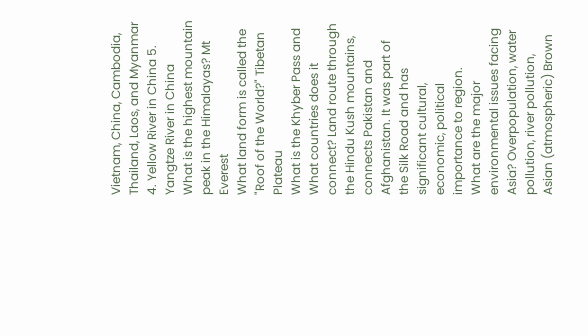Vietnam, China, Cambodia, Thailand, Laos, and Myanmar 4. Yellow River in China 5. Yangtze River in China
What is the highest mountain peak in the Himalayas? Mt Everest
What land form is called the "Roof of the World?" Tibetan Plateau
What is the Khyber Pass and What countries does it connect? Land route through the Hindu Kush mountains, connects Pakistan and Afghanistan. It was part of the Silk Road and has significant cultural, economic, political importance to region.
What are the major environmental issues facing Asia? Overpopulation, water pollution, river pollution, Asian (atmospheric) Brown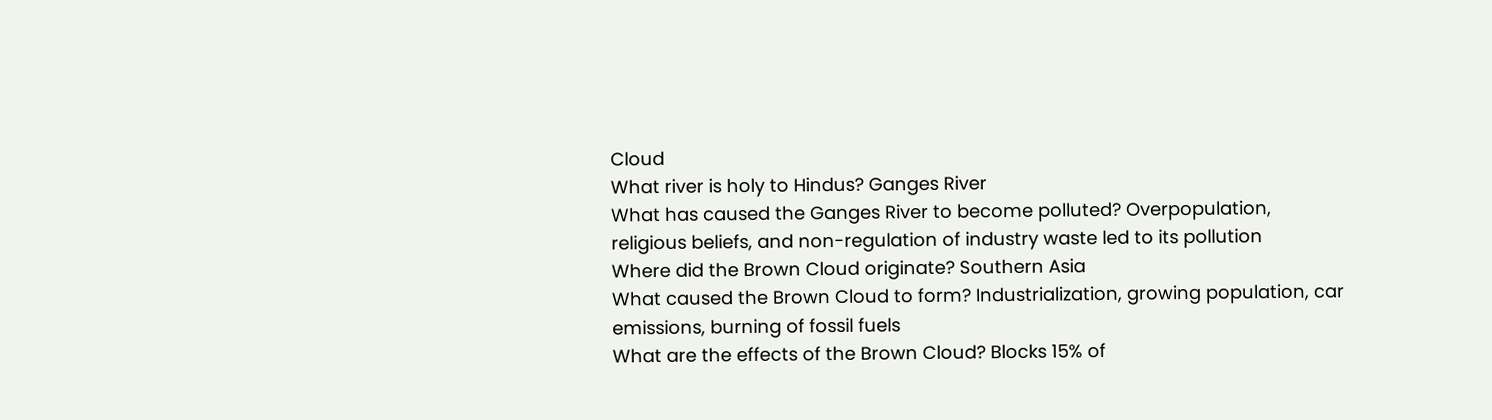Cloud
What river is holy to Hindus? Ganges River
What has caused the Ganges River to become polluted? Overpopulation, religious beliefs, and non-regulation of industry waste led to its pollution
Where did the Brown Cloud originate? Southern Asia
What caused the Brown Cloud to form? Industrialization, growing population, car emissions, burning of fossil fuels
What are the effects of the Brown Cloud? Blocks 15% of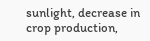sunlight, decrease in crop production,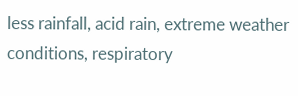less rainfall, acid rain, extreme weather conditions, respiratory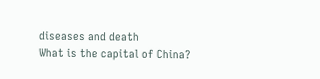diseases and death
What is the capital of China?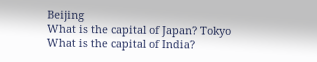Beijing
What is the capital of Japan? Tokyo
What is the capital of India?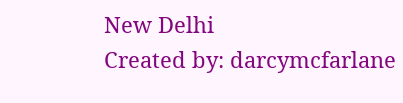New Delhi
Created by: darcymcfarlane